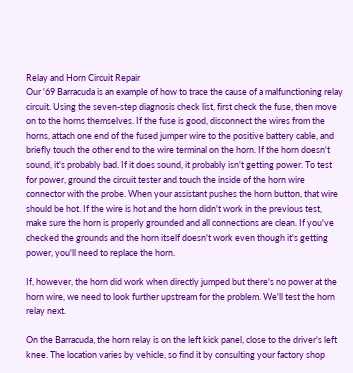Relay and Horn Circuit Repair
Our '69 Barracuda is an example of how to trace the cause of a malfunctioning relay circuit. Using the seven-step diagnosis check list, first check the fuse, then move on to the horns themselves. If the fuse is good, disconnect the wires from the horns, attach one end of the fused jumper wire to the positive battery cable, and briefly touch the other end to the wire terminal on the horn. If the horn doesn't sound, it's probably bad. If it does sound, it probably isn't getting power. To test for power, ground the circuit tester and touch the inside of the horn wire connector with the probe. When your assistant pushes the horn button, that wire should be hot. If the wire is hot and the horn didn't work in the previous test, make sure the horn is properly grounded and all connections are clean. If you've checked the grounds and the horn itself doesn't work even though it's getting power, you'll need to replace the horn.

If, however, the horn did work when directly jumped but there's no power at the horn wire, we need to look further upstream for the problem. We'll test the horn relay next.

On the Barracuda, the horn relay is on the left kick panel, close to the driver's left knee. The location varies by vehicle, so find it by consulting your factory shop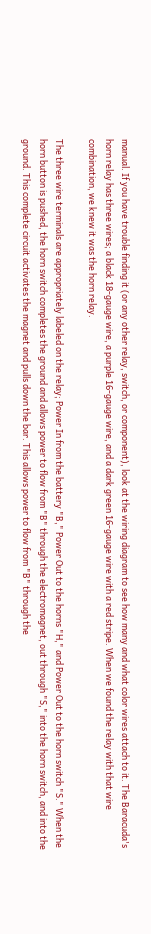manual. If you have trouble finding it (or any other relay, switch, or component), look at the wiring diagram to see how many and what color wires attach to it. The Baracuda's horn relay has three wires; a black 18-gauge wire, a purple 16-gauge wire, and a dark green 16-gauge wire with a red stripe. When we found the relay with that wire combination, we knew it was the horn relay.

The three wire terminals are appropriately labeled on the relay; Power In from the battery "B," Power Out to the horns "H," and Power Out to the horn switch "S." When the horn button is pushed, the horn switch completes the ground and allows power to flow from "B" through the electromagnet, out through "S," into the horn switch, and into the ground. This complete circuit activates the magnet and pulls down the bar. This allows power to flow from "B" through the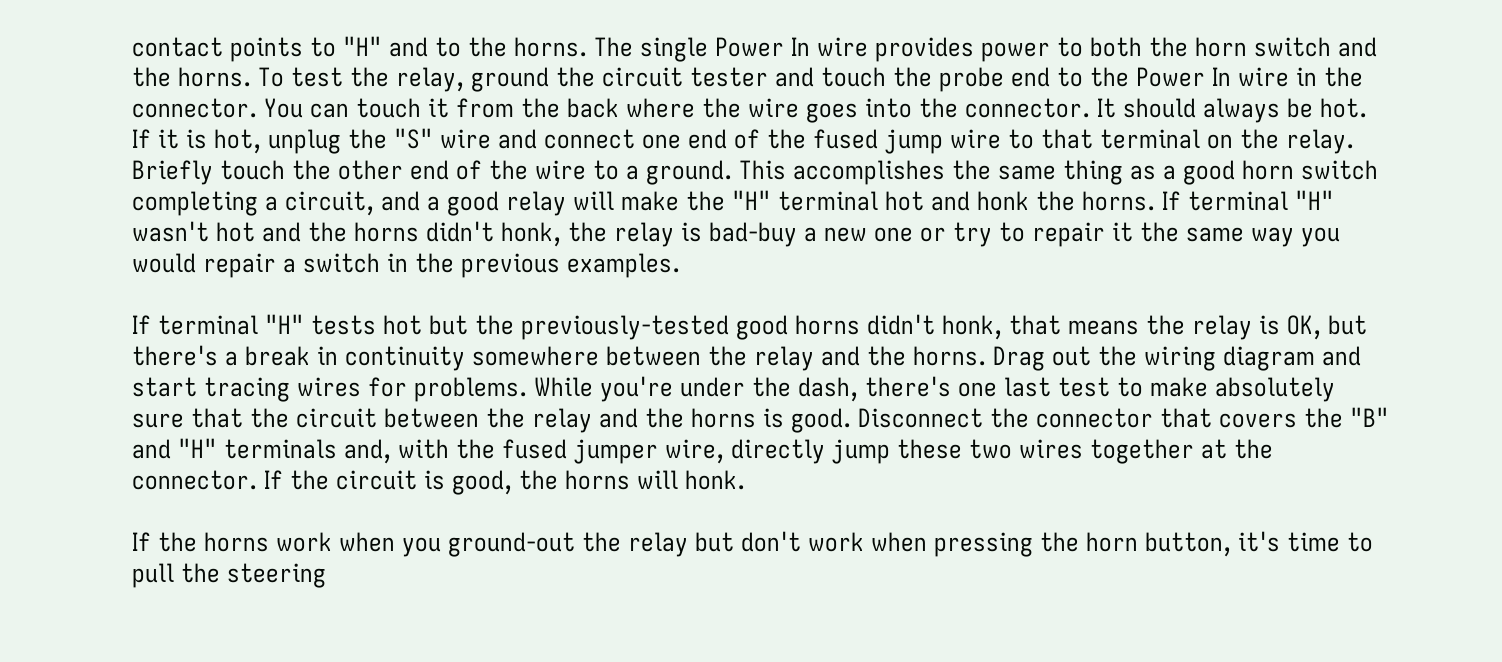contact points to "H" and to the horns. The single Power In wire provides power to both the horn switch and the horns. To test the relay, ground the circuit tester and touch the probe end to the Power In wire in the connector. You can touch it from the back where the wire goes into the connector. It should always be hot. If it is hot, unplug the "S" wire and connect one end of the fused jump wire to that terminal on the relay. Briefly touch the other end of the wire to a ground. This accomplishes the same thing as a good horn switch completing a circuit, and a good relay will make the "H" terminal hot and honk the horns. If terminal "H" wasn't hot and the horns didn't honk, the relay is bad-buy a new one or try to repair it the same way you would repair a switch in the previous examples.

If terminal "H" tests hot but the previously-tested good horns didn't honk, that means the relay is OK, but there's a break in continuity somewhere between the relay and the horns. Drag out the wiring diagram and start tracing wires for problems. While you're under the dash, there's one last test to make absolutely sure that the circuit between the relay and the horns is good. Disconnect the connector that covers the "B" and "H" terminals and, with the fused jumper wire, directly jump these two wires together at the connector. If the circuit is good, the horns will honk.

If the horns work when you ground-out the relay but don't work when pressing the horn button, it's time to pull the steering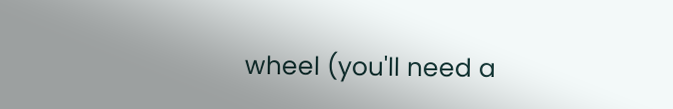wheel (you'll need a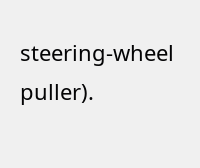steering-wheel puller).